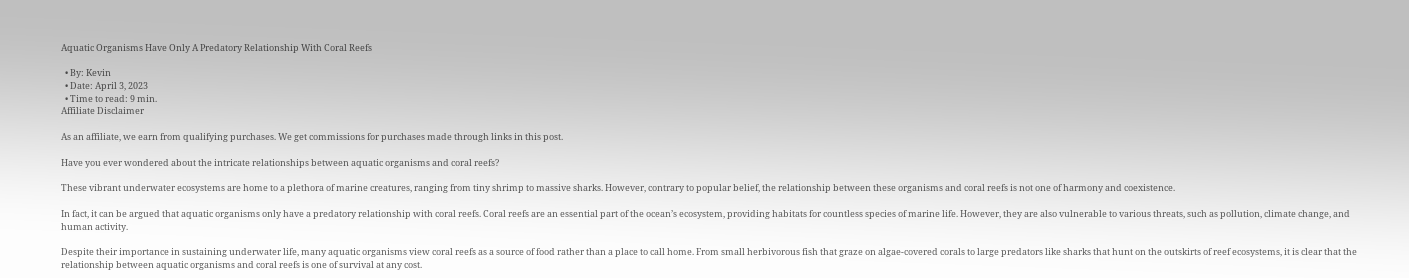Aquatic Organisms Have Only A Predatory Relationship With Coral Reefs

  • By: Kevin
  • Date: April 3, 2023
  • Time to read: 9 min.
Affiliate Disclaimer

As an affiliate, we earn from qualifying purchases. We get commissions for purchases made through links in this post.

Have you ever wondered about the intricate relationships between aquatic organisms and coral reefs?

These vibrant underwater ecosystems are home to a plethora of marine creatures, ranging from tiny shrimp to massive sharks. However, contrary to popular belief, the relationship between these organisms and coral reefs is not one of harmony and coexistence.

In fact, it can be argued that aquatic organisms only have a predatory relationship with coral reefs. Coral reefs are an essential part of the ocean’s ecosystem, providing habitats for countless species of marine life. However, they are also vulnerable to various threats, such as pollution, climate change, and human activity.

Despite their importance in sustaining underwater life, many aquatic organisms view coral reefs as a source of food rather than a place to call home. From small herbivorous fish that graze on algae-covered corals to large predators like sharks that hunt on the outskirts of reef ecosystems, it is clear that the relationship between aquatic organisms and coral reefs is one of survival at any cost.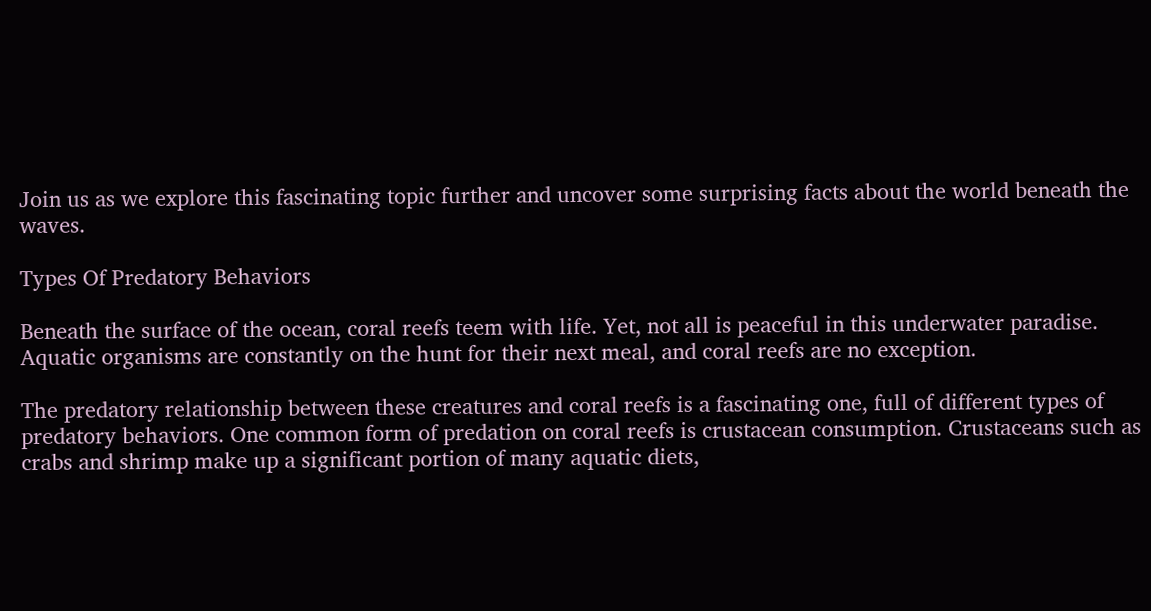Join us as we explore this fascinating topic further and uncover some surprising facts about the world beneath the waves.

Types Of Predatory Behaviors

Beneath the surface of the ocean, coral reefs teem with life. Yet, not all is peaceful in this underwater paradise. Aquatic organisms are constantly on the hunt for their next meal, and coral reefs are no exception.

The predatory relationship between these creatures and coral reefs is a fascinating one, full of different types of predatory behaviors. One common form of predation on coral reefs is crustacean consumption. Crustaceans such as crabs and shrimp make up a significant portion of many aquatic diets,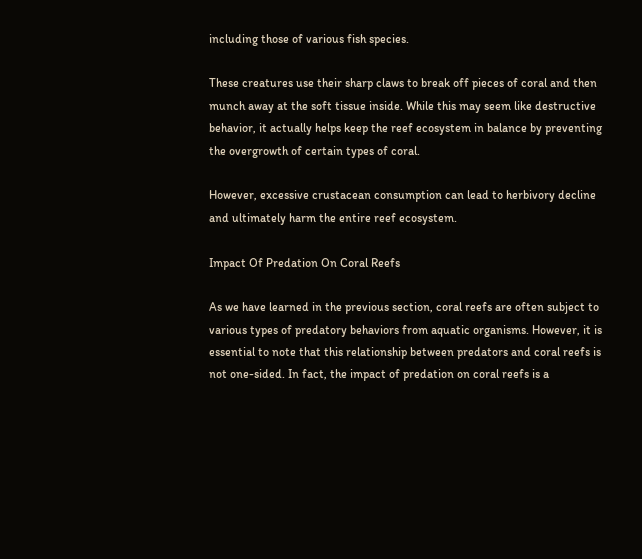including those of various fish species.

These creatures use their sharp claws to break off pieces of coral and then munch away at the soft tissue inside. While this may seem like destructive behavior, it actually helps keep the reef ecosystem in balance by preventing the overgrowth of certain types of coral.

However, excessive crustacean consumption can lead to herbivory decline and ultimately harm the entire reef ecosystem.

Impact Of Predation On Coral Reefs

As we have learned in the previous section, coral reefs are often subject to various types of predatory behaviors from aquatic organisms. However, it is essential to note that this relationship between predators and coral reefs is not one-sided. In fact, the impact of predation on coral reefs is a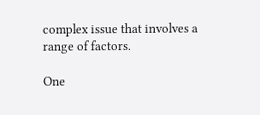complex issue that involves a range of factors.

One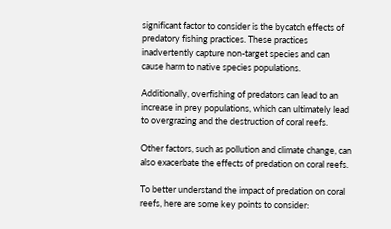significant factor to consider is the bycatch effects of predatory fishing practices. These practices inadvertently capture non-target species and can cause harm to native species populations.

Additionally, overfishing of predators can lead to an increase in prey populations, which can ultimately lead to overgrazing and the destruction of coral reefs.

Other factors, such as pollution and climate change, can also exacerbate the effects of predation on coral reefs.

To better understand the impact of predation on coral reefs, here are some key points to consider: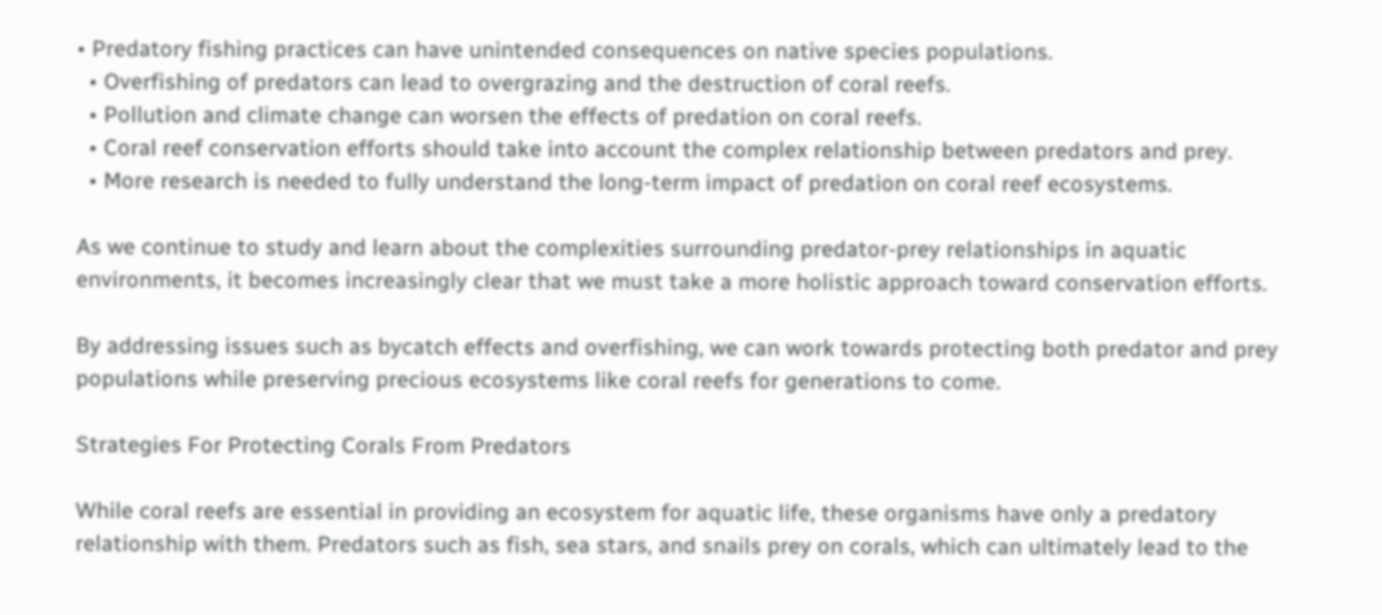• Predatory fishing practices can have unintended consequences on native species populations.
  • Overfishing of predators can lead to overgrazing and the destruction of coral reefs.
  • Pollution and climate change can worsen the effects of predation on coral reefs.
  • Coral reef conservation efforts should take into account the complex relationship between predators and prey.
  • More research is needed to fully understand the long-term impact of predation on coral reef ecosystems.

As we continue to study and learn about the complexities surrounding predator-prey relationships in aquatic environments, it becomes increasingly clear that we must take a more holistic approach toward conservation efforts.

By addressing issues such as bycatch effects and overfishing, we can work towards protecting both predator and prey populations while preserving precious ecosystems like coral reefs for generations to come.

Strategies For Protecting Corals From Predators

While coral reefs are essential in providing an ecosystem for aquatic life, these organisms have only a predatory relationship with them. Predators such as fish, sea stars, and snails prey on corals, which can ultimately lead to the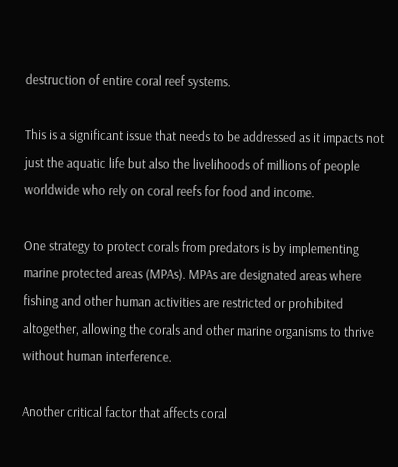destruction of entire coral reef systems.

This is a significant issue that needs to be addressed as it impacts not just the aquatic life but also the livelihoods of millions of people worldwide who rely on coral reefs for food and income.

One strategy to protect corals from predators is by implementing marine protected areas (MPAs). MPAs are designated areas where fishing and other human activities are restricted or prohibited altogether, allowing the corals and other marine organisms to thrive without human interference.

Another critical factor that affects coral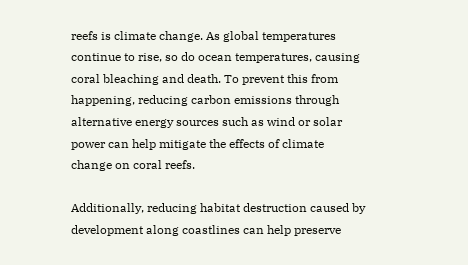reefs is climate change. As global temperatures continue to rise, so do ocean temperatures, causing coral bleaching and death. To prevent this from happening, reducing carbon emissions through alternative energy sources such as wind or solar power can help mitigate the effects of climate change on coral reefs.

Additionally, reducing habitat destruction caused by development along coastlines can help preserve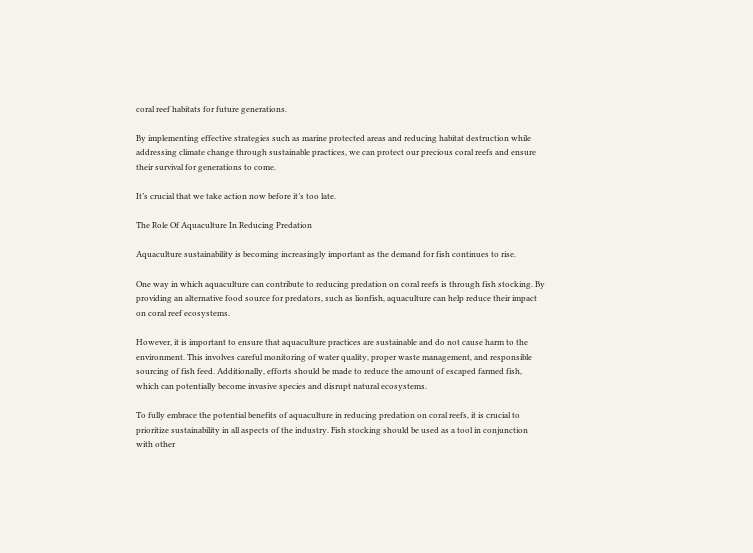coral reef habitats for future generations.

By implementing effective strategies such as marine protected areas and reducing habitat destruction while addressing climate change through sustainable practices, we can protect our precious coral reefs and ensure their survival for generations to come.

It’s crucial that we take action now before it’s too late.

The Role Of Aquaculture In Reducing Predation

Aquaculture sustainability is becoming increasingly important as the demand for fish continues to rise.

One way in which aquaculture can contribute to reducing predation on coral reefs is through fish stocking. By providing an alternative food source for predators, such as lionfish, aquaculture can help reduce their impact on coral reef ecosystems.

However, it is important to ensure that aquaculture practices are sustainable and do not cause harm to the environment. This involves careful monitoring of water quality, proper waste management, and responsible sourcing of fish feed. Additionally, efforts should be made to reduce the amount of escaped farmed fish, which can potentially become invasive species and disrupt natural ecosystems.

To fully embrace the potential benefits of aquaculture in reducing predation on coral reefs, it is crucial to prioritize sustainability in all aspects of the industry. Fish stocking should be used as a tool in conjunction with other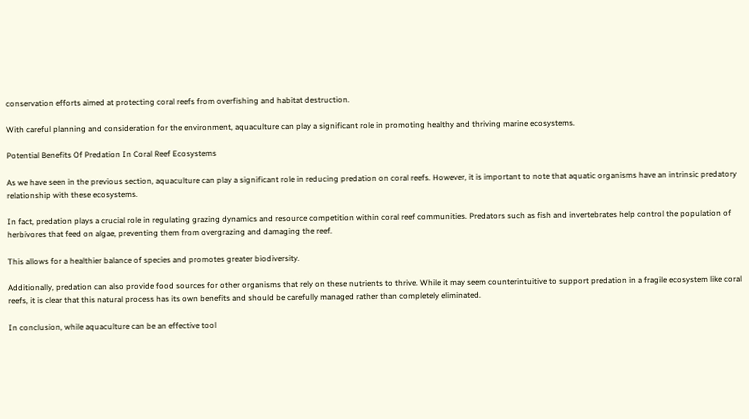conservation efforts aimed at protecting coral reefs from overfishing and habitat destruction.

With careful planning and consideration for the environment, aquaculture can play a significant role in promoting healthy and thriving marine ecosystems.

Potential Benefits Of Predation In Coral Reef Ecosystems

As we have seen in the previous section, aquaculture can play a significant role in reducing predation on coral reefs. However, it is important to note that aquatic organisms have an intrinsic predatory relationship with these ecosystems.

In fact, predation plays a crucial role in regulating grazing dynamics and resource competition within coral reef communities. Predators such as fish and invertebrates help control the population of herbivores that feed on algae, preventing them from overgrazing and damaging the reef.

This allows for a healthier balance of species and promotes greater biodiversity.

Additionally, predation can also provide food sources for other organisms that rely on these nutrients to thrive. While it may seem counterintuitive to support predation in a fragile ecosystem like coral reefs, it is clear that this natural process has its own benefits and should be carefully managed rather than completely eliminated.

In conclusion, while aquaculture can be an effective tool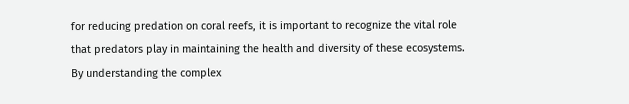for reducing predation on coral reefs, it is important to recognize the vital role that predators play in maintaining the health and diversity of these ecosystems. By understanding the complex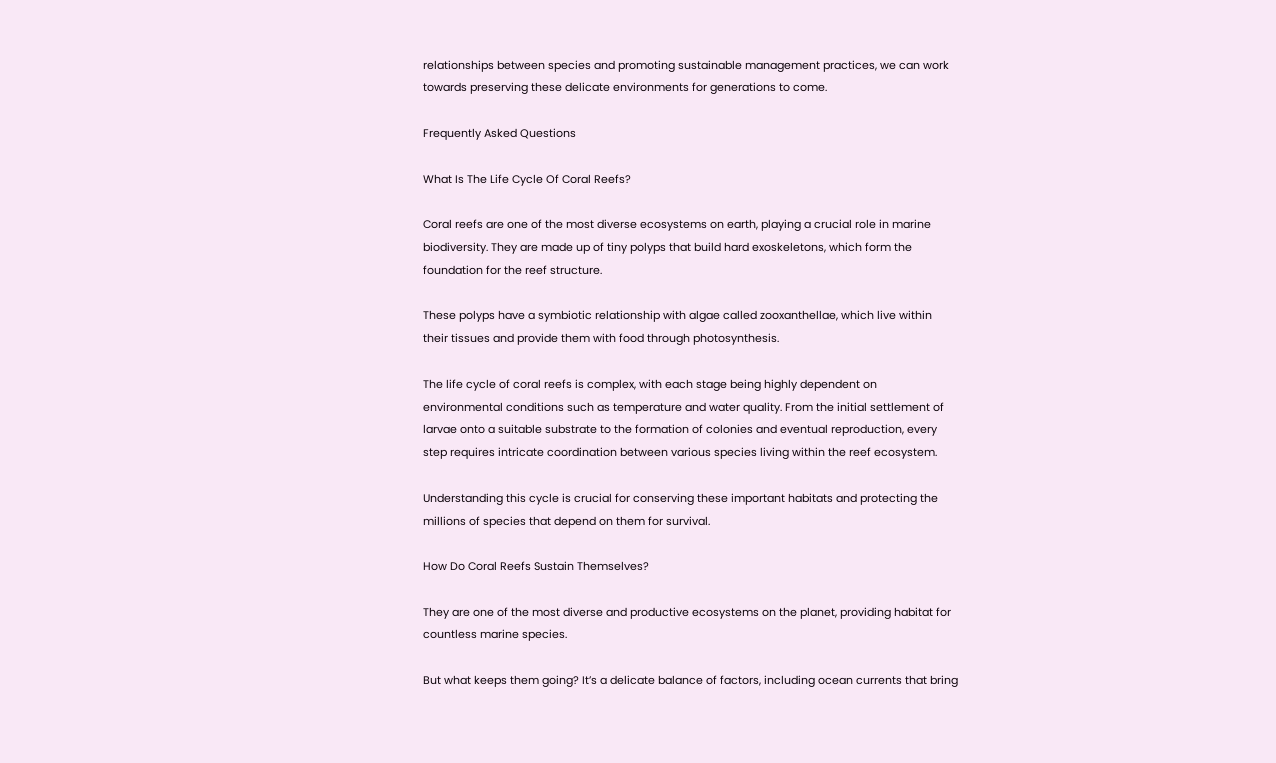relationships between species and promoting sustainable management practices, we can work towards preserving these delicate environments for generations to come.

Frequently Asked Questions

What Is The Life Cycle Of Coral Reefs?

Coral reefs are one of the most diverse ecosystems on earth, playing a crucial role in marine biodiversity. They are made up of tiny polyps that build hard exoskeletons, which form the foundation for the reef structure.

These polyps have a symbiotic relationship with algae called zooxanthellae, which live within their tissues and provide them with food through photosynthesis.

The life cycle of coral reefs is complex, with each stage being highly dependent on environmental conditions such as temperature and water quality. From the initial settlement of larvae onto a suitable substrate to the formation of colonies and eventual reproduction, every step requires intricate coordination between various species living within the reef ecosystem.

Understanding this cycle is crucial for conserving these important habitats and protecting the millions of species that depend on them for survival.

How Do Coral Reefs Sustain Themselves?

They are one of the most diverse and productive ecosystems on the planet, providing habitat for countless marine species.

But what keeps them going? It’s a delicate balance of factors, including ocean currents that bring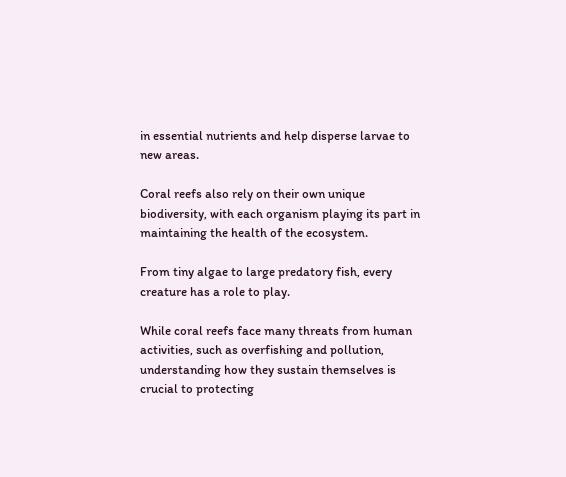in essential nutrients and help disperse larvae to new areas.

Coral reefs also rely on their own unique biodiversity, with each organism playing its part in maintaining the health of the ecosystem.

From tiny algae to large predatory fish, every creature has a role to play.

While coral reefs face many threats from human activities, such as overfishing and pollution, understanding how they sustain themselves is crucial to protecting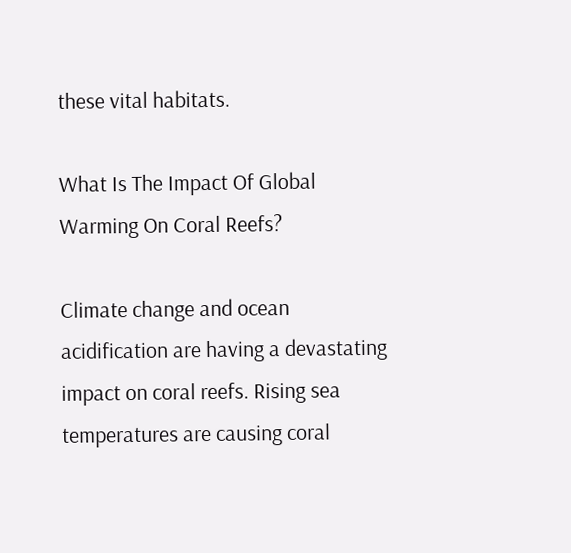these vital habitats.

What Is The Impact Of Global Warming On Coral Reefs?

Climate change and ocean acidification are having a devastating impact on coral reefs. Rising sea temperatures are causing coral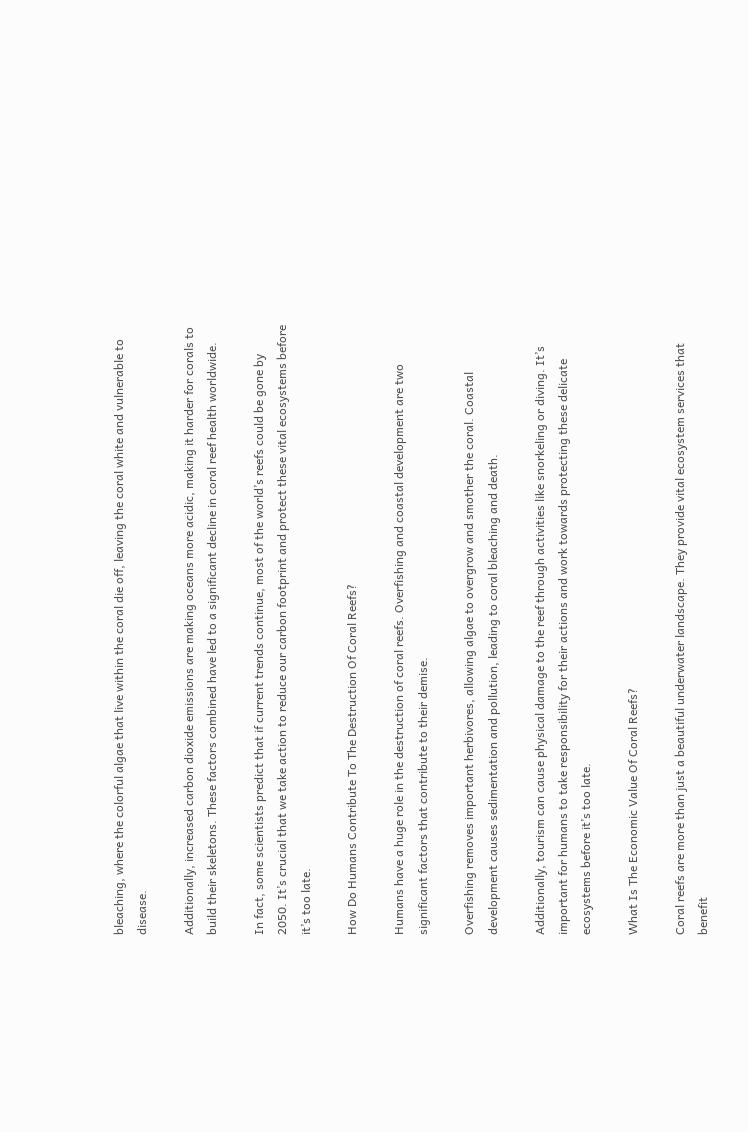bleaching, where the colorful algae that live within the coral die off, leaving the coral white and vulnerable to disease.

Additionally, increased carbon dioxide emissions are making oceans more acidic, making it harder for corals to build their skeletons. These factors combined have led to a significant decline in coral reef health worldwide.

In fact, some scientists predict that if current trends continue, most of the world’s reefs could be gone by 2050. It’s crucial that we take action to reduce our carbon footprint and protect these vital ecosystems before it’s too late.

How Do Humans Contribute To The Destruction Of Coral Reefs?

Humans have a huge role in the destruction of coral reefs. Overfishing and coastal development are two significant factors that contribute to their demise.

Overfishing removes important herbivores, allowing algae to overgrow and smother the coral. Coastal development causes sedimentation and pollution, leading to coral bleaching and death.

Additionally, tourism can cause physical damage to the reef through activities like snorkeling or diving. It’s important for humans to take responsibility for their actions and work towards protecting these delicate ecosystems before it’s too late.

What Is The Economic Value Of Coral Reefs?

Coral reefs are more than just a beautiful underwater landscape. They provide vital ecosystem services that benefit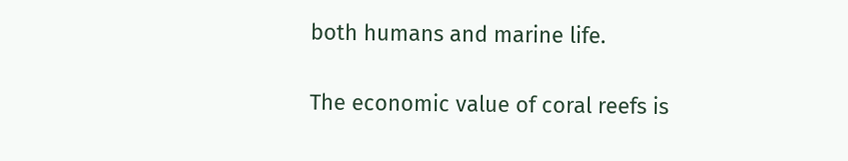both humans and marine life.

The economic value of coral reefs is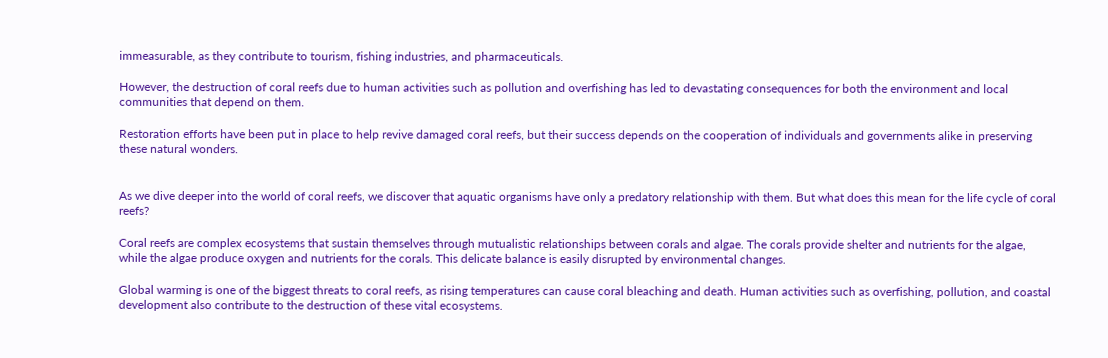immeasurable, as they contribute to tourism, fishing industries, and pharmaceuticals.

However, the destruction of coral reefs due to human activities such as pollution and overfishing has led to devastating consequences for both the environment and local communities that depend on them.

Restoration efforts have been put in place to help revive damaged coral reefs, but their success depends on the cooperation of individuals and governments alike in preserving these natural wonders.


As we dive deeper into the world of coral reefs, we discover that aquatic organisms have only a predatory relationship with them. But what does this mean for the life cycle of coral reefs?

Coral reefs are complex ecosystems that sustain themselves through mutualistic relationships between corals and algae. The corals provide shelter and nutrients for the algae, while the algae produce oxygen and nutrients for the corals. This delicate balance is easily disrupted by environmental changes.

Global warming is one of the biggest threats to coral reefs, as rising temperatures can cause coral bleaching and death. Human activities such as overfishing, pollution, and coastal development also contribute to the destruction of these vital ecosystems.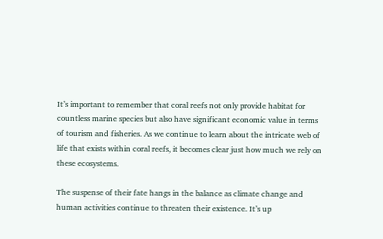It’s important to remember that coral reefs not only provide habitat for countless marine species but also have significant economic value in terms of tourism and fisheries. As we continue to learn about the intricate web of life that exists within coral reefs, it becomes clear just how much we rely on these ecosystems.

The suspense of their fate hangs in the balance as climate change and human activities continue to threaten their existence. It’s up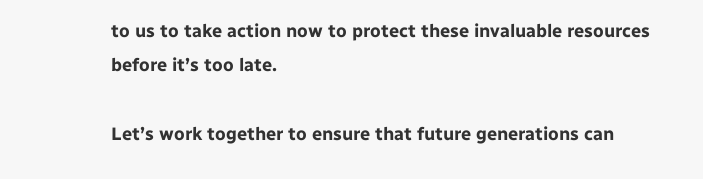to us to take action now to protect these invaluable resources before it’s too late.

Let’s work together to ensure that future generations can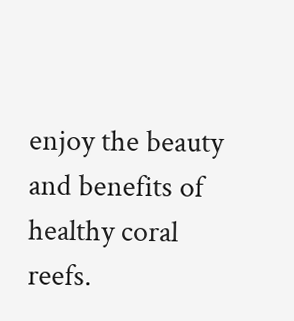enjoy the beauty and benefits of healthy coral reefs.